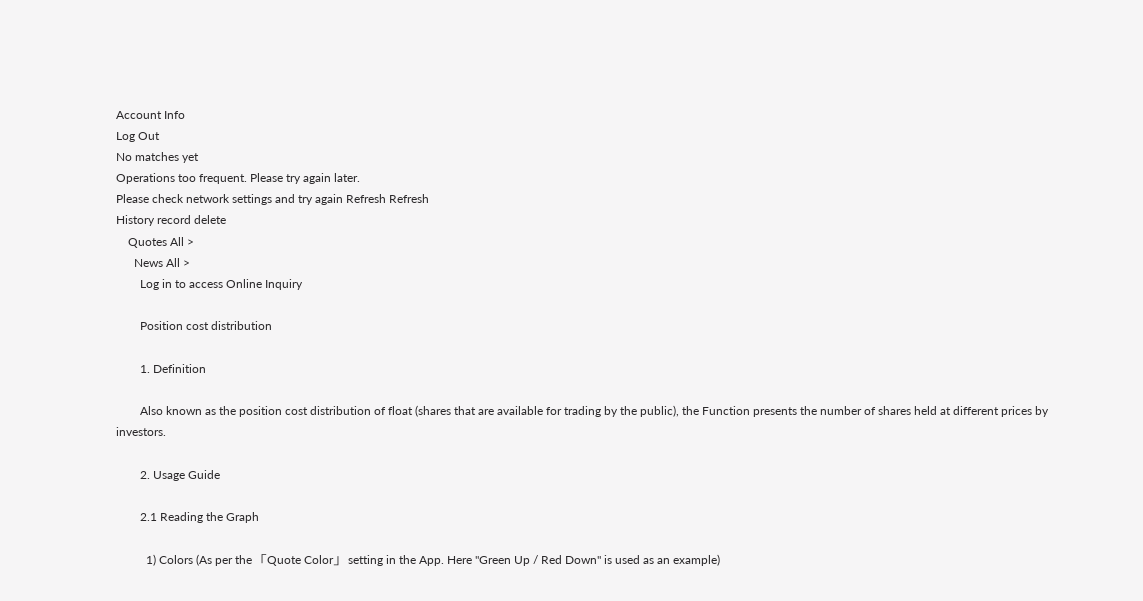Account Info
Log Out
No matches yet
Operations too frequent. Please try again later.
Please check network settings and try again Refresh Refresh
History record delete
    Quotes All >
      News All >
        Log in to access Online Inquiry

        Position cost distribution

        1. Definition

        Also known as the position cost distribution of float (shares that are available for trading by the public), the Function presents the number of shares held at different prices by investors.

        2. Usage Guide

        2.1 Reading the Graph

          1) Colors (As per the 「Quote Color」 setting in the App. Here "Green Up / Red Down" is used as an example)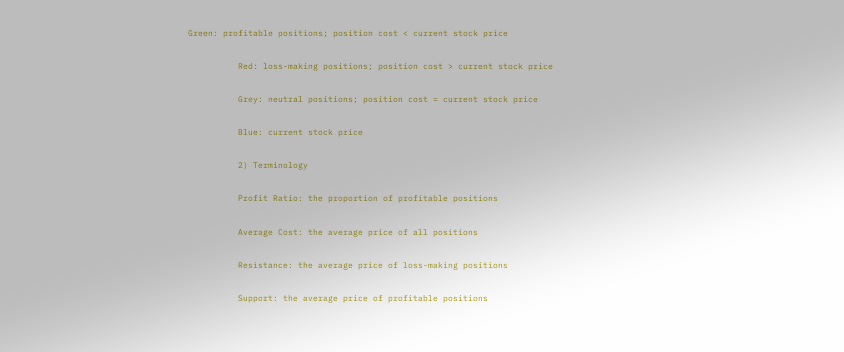Green: profitable positions; position cost < current stock price

          Red: loss-making positions; position cost > current stock price

          Grey: neutral positions; position cost = current stock price

          Blue: current stock price

          2) Terminology

          Profit Ratio: the proportion of profitable positions

          Average Cost: the average price of all positions

          Resistance: the average price of loss-making positions

          Support: the average price of profitable positions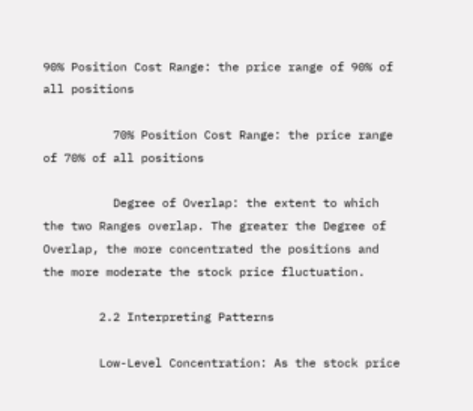90% Position Cost Range: the price range of 90% of all positions

          70% Position Cost Range: the price range of 70% of all positions

          Degree of Overlap: the extent to which the two Ranges overlap. The greater the Degree of Overlap, the more concentrated the positions and the more moderate the stock price fluctuation.

        2.2 Interpreting Patterns

        Low-Level Concentration: As the stock price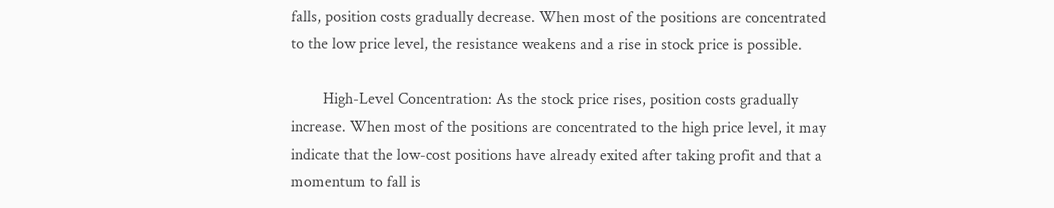falls, position costs gradually decrease. When most of the positions are concentrated to the low price level, the resistance weakens and a rise in stock price is possible.

        High-Level Concentration: As the stock price rises, position costs gradually increase. When most of the positions are concentrated to the high price level, it may indicate that the low-cost positions have already exited after taking profit and that a momentum to fall is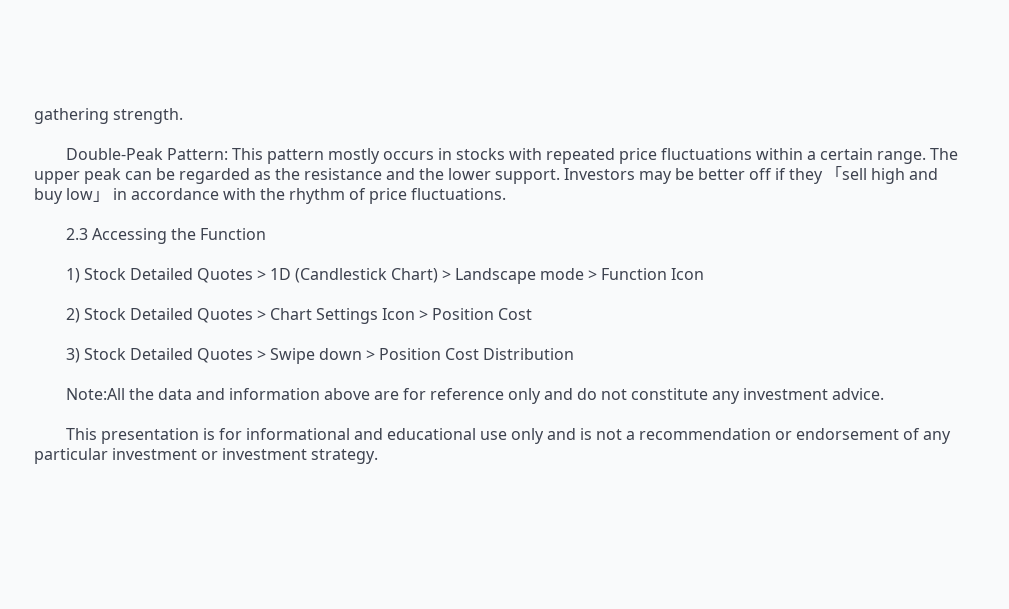gathering strength.

        Double-Peak Pattern: This pattern mostly occurs in stocks with repeated price fluctuations within a certain range. The upper peak can be regarded as the resistance and the lower support. Investors may be better off if they 「sell high and buy low」 in accordance with the rhythm of price fluctuations.

        2.3 Accessing the Function

        1) Stock Detailed Quotes > 1D (Candlestick Chart) > Landscape mode > Function Icon

        2) Stock Detailed Quotes > Chart Settings Icon > Position Cost

        3) Stock Detailed Quotes > Swipe down > Position Cost Distribution

        Note:All the data and information above are for reference only and do not constitute any investment advice.

        This presentation is for informational and educational use only and is not a recommendation or endorsement of any particular investment or investment strategy.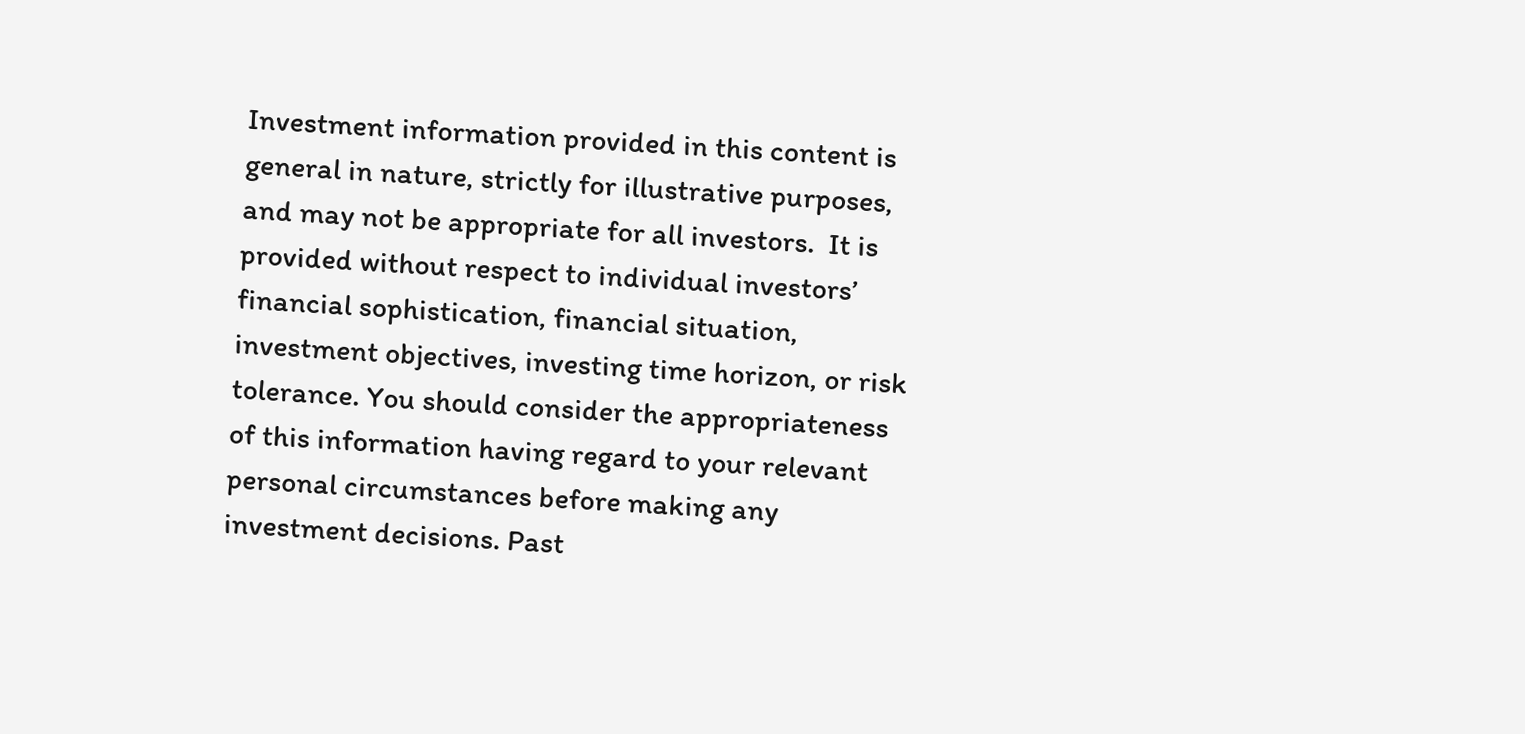Investment information provided in this content is general in nature, strictly for illustrative purposes, and may not be appropriate for all investors.  It is provided without respect to individual investors’ financial sophistication, financial situation, investment objectives, investing time horizon, or risk tolerance. You should consider the appropriateness of this information having regard to your relevant personal circumstances before making any investment decisions. Past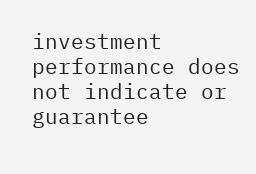investment performance does not indicate or guarantee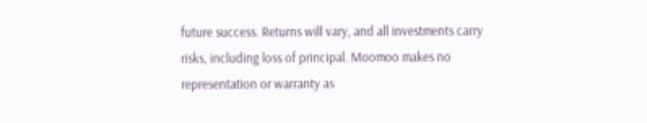future success. Returns will vary, and all investments carry risks, including loss of principal. Moomoo makes no representation or warranty as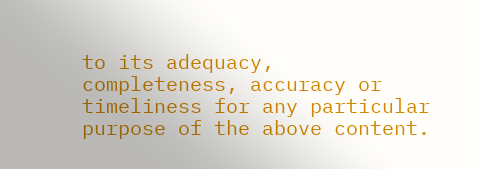to its adequacy, completeness, accuracy or timeliness for any particular purpose of the above content.